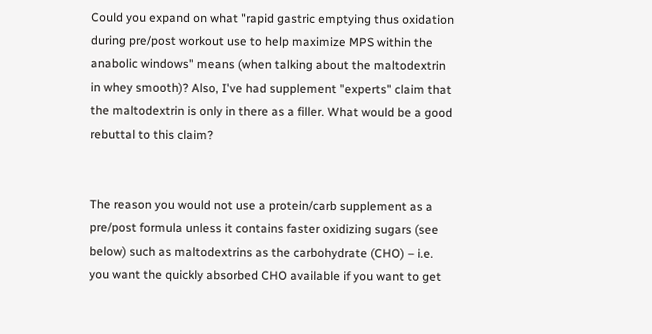Could you expand on what "rapid gastric emptying thus oxidation during pre/post workout use to help maximize MPS within the anabolic windows" means (when talking about the maltodextrin in whey smooth)? Also, I've had supplement "experts" claim that the maltodextrin is only in there as a filler. What would be a good rebuttal to this claim?


The reason you would not use a protein/carb supplement as a pre/post formula unless it contains faster oxidizing sugars (see below) such as maltodextrins as the carbohydrate (CHO) – i.e. you want the quickly absorbed CHO available if you want to get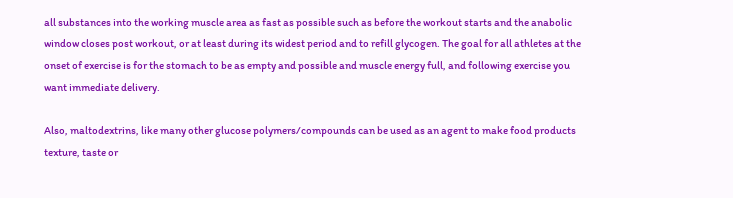all substances into the working muscle area as fast as possible such as before the workout starts and the anabolic window closes post workout, or at least during its widest period and to refill glycogen. The goal for all athletes at the onset of exercise is for the stomach to be as empty and possible and muscle energy full, and following exercise you want immediate delivery.

Also, maltodextrins, like many other glucose polymers/compounds can be used as an agent to make food products texture, taste or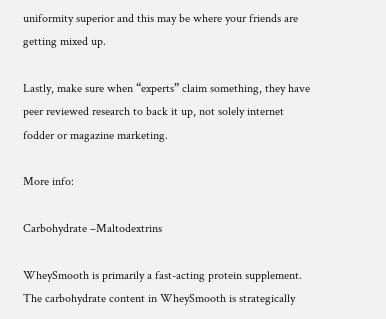uniformity superior and this may be where your friends are getting mixed up.

Lastly, make sure when “experts” claim something, they have peer reviewed research to back it up, not solely internet fodder or magazine marketing.

More info:

Carbohydrate –Maltodextrins

WheySmooth is primarily a fast-acting protein supplement. The carbohydrate content in WheySmooth is strategically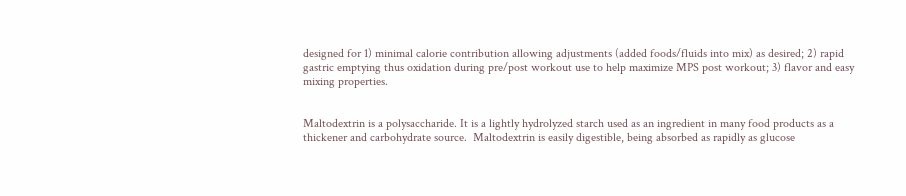designed for 1) minimal calorie contribution allowing adjustments (added foods/fluids into mix) as desired; 2) rapid gastric emptying thus oxidation during pre/post workout use to help maximize MPS post workout; 3) flavor and easy mixing properties.


Maltodextrin is a polysaccharide. It is a lightly hydrolyzed starch used as an ingredient in many food products as a thickener and carbohydrate source.  Maltodextrin is easily digestible, being absorbed as rapidly as glucose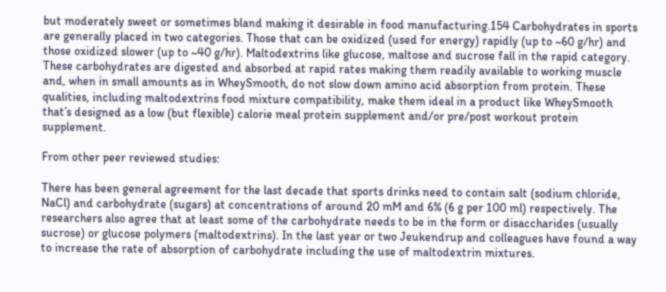but moderately sweet or sometimes bland making it desirable in food manufacturing.154 Carbohydrates in sports are generally placed in two categories. Those that can be oxidized (used for energy) rapidly (up to ~60 g/hr) and those oxidized slower (up to ~40 g/hr). Maltodextrins like glucose, maltose and sucrose fall in the rapid category. These carbohydrates are digested and absorbed at rapid rates making them readily available to working muscle and, when in small amounts as in WheySmooth, do not slow down amino acid absorption from protein. These qualities, including maltodextrins food mixture compatibility, make them ideal in a product like WheySmooth that’s designed as a low (but flexible) calorie meal protein supplement and/or pre/post workout protein supplement.

From other peer reviewed studies:

There has been general agreement for the last decade that sports drinks need to contain salt (sodium chloride, NaCl) and carbohydrate (sugars) at concentrations of around 20 mM and 6% (6 g per 100 ml) respectively. The researchers also agree that at least some of the carbohydrate needs to be in the form or disaccharides (usually sucrose) or glucose polymers (maltodextrins). In the last year or two Jeukendrup and colleagues have found a way to increase the rate of absorption of carbohydrate including the use of maltodextrin mixtures.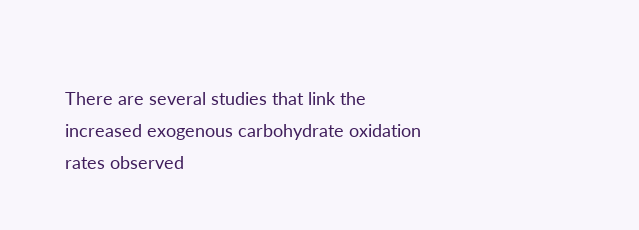There are several studies that link the increased exogenous carbohydrate oxidation rates observed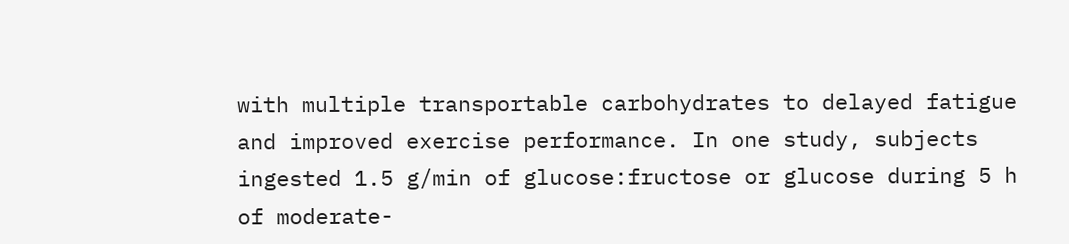with multiple transportable carbohydrates to delayed fatigue and improved exercise performance. In one study, subjects ingested 1.5 g/min of glucose:fructose or glucose during 5 h of moderate-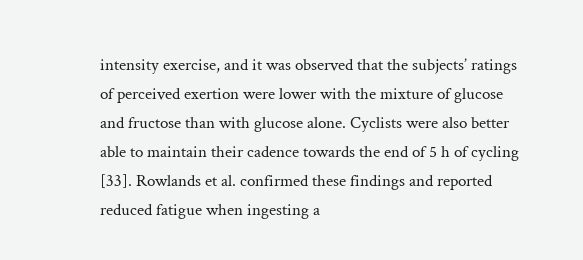intensity exercise, and it was observed that the subjects’ ratings of perceived exertion were lower with the mixture of glucose and fructose than with glucose alone. Cyclists were also better able to maintain their cadence towards the end of 5 h of cycling [33]. Rowlands et al. confirmed these findings and reported reduced fatigue when ingesting a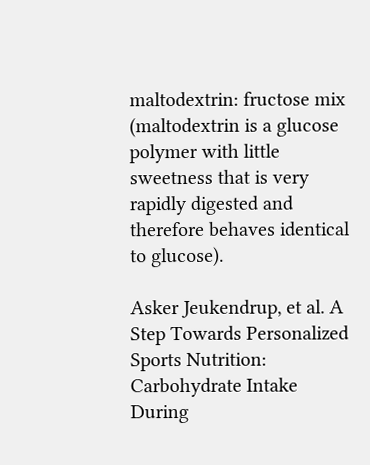maltodextrin: fructose mix (maltodextrin is a glucose polymer with little sweetness that is very rapidly digested and therefore behaves identical to glucose).

Asker Jeukendrup, et al. A Step Towards Personalized Sports Nutrition: Carbohydrate Intake During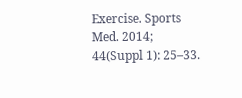Exercise. Sports Med. 2014; 44(Suppl 1): 25–33.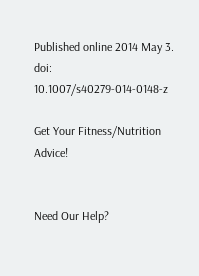Published online 2014 May 3. doi: 10.1007/s40279-014-0148-z

Get Your Fitness/Nutrition Advice!


Need Our Help?